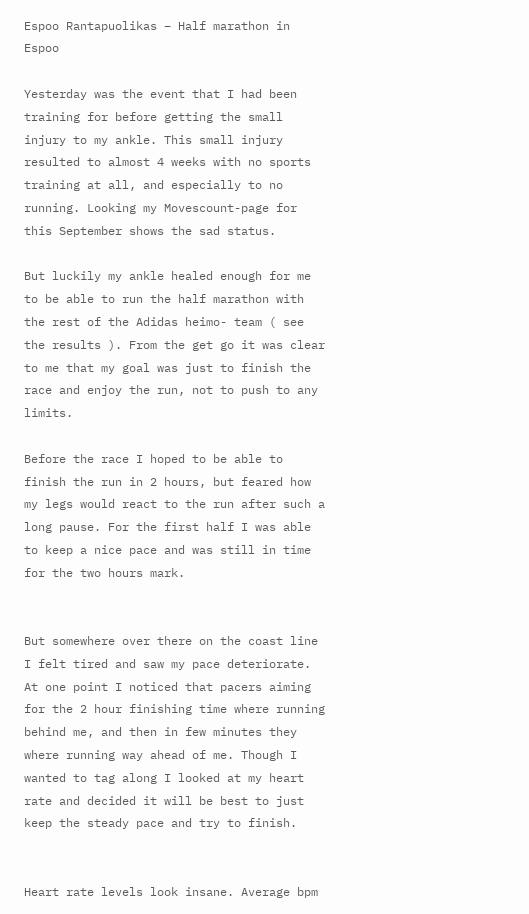Espoo Rantapuolikas – Half marathon in Espoo

Yesterday was the event that I had been training for before getting the small injury to my ankle. This small injury resulted to almost 4 weeks with no sports training at all, and especially to no running. Looking my Movescount-page for this September shows the sad status.

But luckily my ankle healed enough for me to be able to run the half marathon with the rest of the Adidas heimo- team ( see the results ). From the get go it was clear to me that my goal was just to finish the race and enjoy the run, not to push to any limits.

Before the race I hoped to be able to finish the run in 2 hours, but feared how my legs would react to the run after such a long pause. For the first half I was able to keep a nice pace and was still in time for the two hours mark.


But somewhere over there on the coast line I felt tired and saw my pace deteriorate. At one point I noticed that pacers aiming for the 2 hour finishing time where running behind me, and then in few minutes they where running way ahead of me. Though I wanted to tag along I looked at my heart rate and decided it will be best to just keep the steady pace and try to finish.


Heart rate levels look insane. Average bpm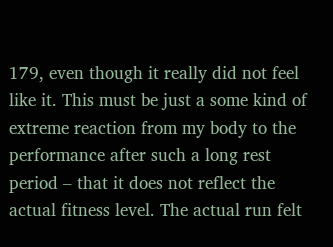179, even though it really did not feel like it. This must be just a some kind of extreme reaction from my body to the performance after such a long rest period – that it does not reflect the actual fitness level. The actual run felt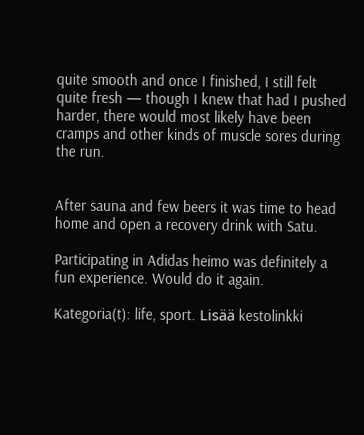quite smooth and once I finished, I still felt quite fresh — though I knew that had I pushed harder, there would most likely have been cramps and other kinds of muscle sores during the run.


After sauna and few beers it was time to head home and open a recovery drink with Satu.

Participating in Adidas heimo was definitely a fun experience. Would do it again.

Kategoria(t): life, sport. Lisää kestolinkki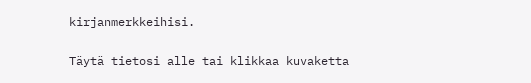kirjanmerkkeihisi.


Täytä tietosi alle tai klikkaa kuvaketta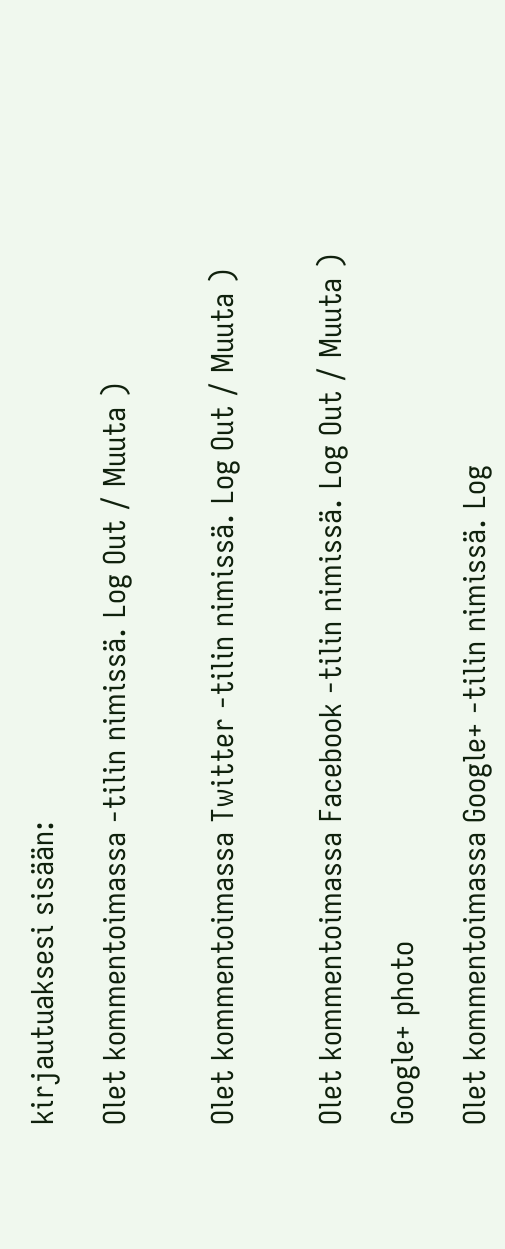kirjautuaksesi sisään:

Olet kommentoimassa -tilin nimissä. Log Out / Muuta )


Olet kommentoimassa Twitter -tilin nimissä. Log Out / Muuta )


Olet kommentoimassa Facebook -tilin nimissä. Log Out / Muuta )

Google+ photo

Olet kommentoimassa Google+ -tilin nimissä. Log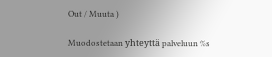Out / Muuta )

Muodostetaan yhteyttä palveluun %s